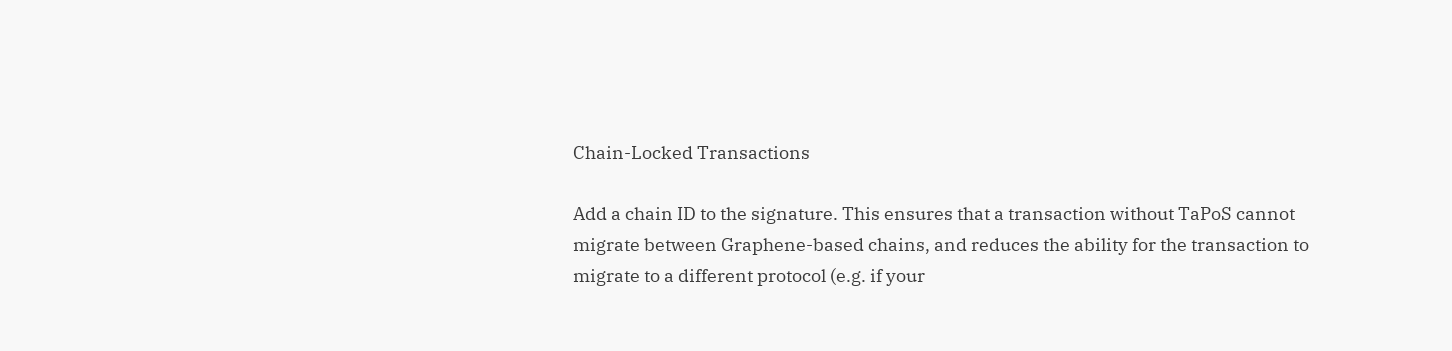Chain-Locked Transactions

Add a chain ID to the signature. This ensures that a transaction without TaPoS cannot migrate between Graphene-based chains, and reduces the ability for the transaction to migrate to a different protocol (e.g. if your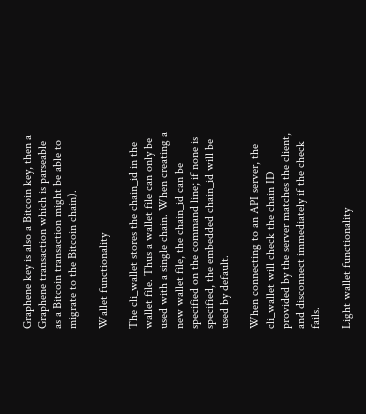Graphene key is also a Bitcoin key, then a Graphene transaction which is parseable as a Bitcoin transaction might be able to migrate to the Bitcoin chain).

Wallet functionality

The cli_wallet stores the chain_id in the wallet file. Thus a wallet file can only be used with a single chain. When creating a new wallet file, the chain_id can be specified on the command line; if none is specified, the embedded chain_id will be used by default.

When connecting to an API server, the cli_wallet will check the chain ID provided by the server matches the client, and disconnect immediately if the check fails.

Light wallet functionality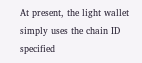At present, the light wallet simply uses the chain ID specified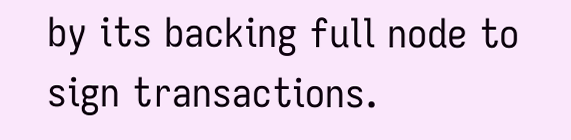by its backing full node to sign transactions.